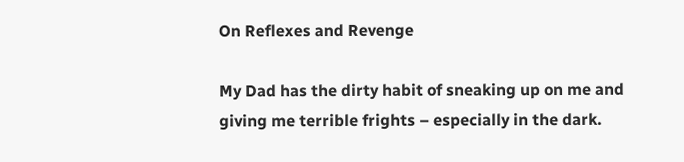On Reflexes and Revenge

My Dad has the dirty habit of sneaking up on me and giving me terrible frights – especially in the dark.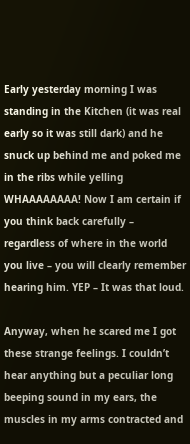Early yesterday morning I was standing in the Kitchen (it was real early so it was still dark) and he snuck up behind me and poked me in the ribs while yelling WHAAAAAAAA! Now I am certain if you think back carefully – regardless of where in the world you live – you will clearly remember hearing him. YEP – It was that loud.

Anyway, when he scared me I got these strange feelings. I couldn’t hear anything but a peculiar long beeping sound in my ears, the muscles in my arms contracted and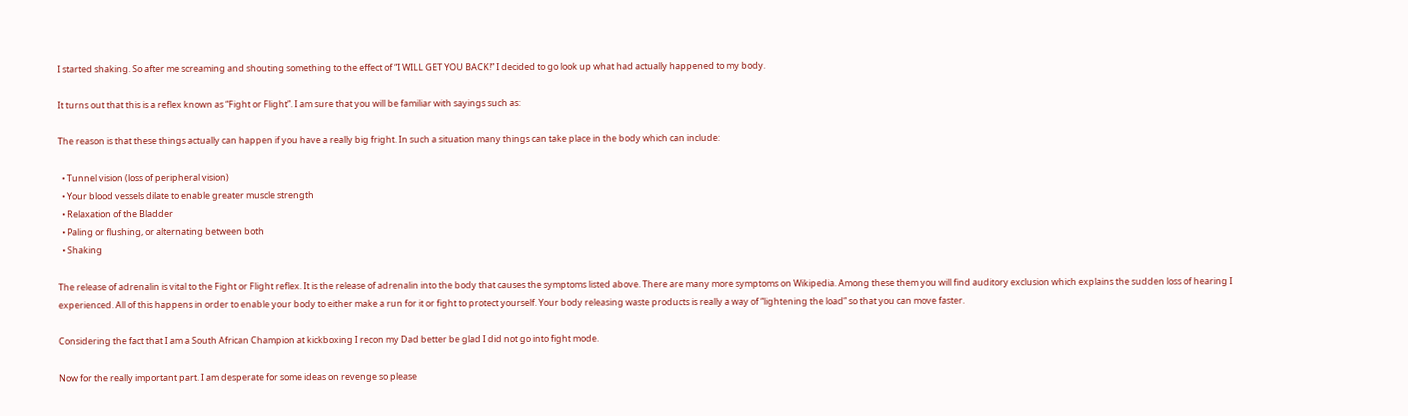I started shaking. So after me screaming and shouting something to the effect of “I WILL GET YOU BACK!” I decided to go look up what had actually happened to my body.

It turns out that this is a reflex known as “Fight or Flight”. I am sure that you will be familiar with sayings such as:

The reason is that these things actually can happen if you have a really big fright. In such a situation many things can take place in the body which can include:

  • Tunnel vision (loss of peripheral vision)
  • Your blood vessels dilate to enable greater muscle strength
  • Relaxation of the Bladder
  • Paling or flushing, or alternating between both
  • Shaking

The release of adrenalin is vital to the Fight or Flight reflex. It is the release of adrenalin into the body that causes the symptoms listed above. There are many more symptoms on Wikipedia. Among these them you will find auditory exclusion which explains the sudden loss of hearing I experienced. All of this happens in order to enable your body to either make a run for it or fight to protect yourself. Your body releasing waste products is really a way of “lightening the load” so that you can move faster.

Considering the fact that I am a South African Champion at kickboxing I recon my Dad better be glad I did not go into fight mode.

Now for the really important part. I am desperate for some ideas on revenge so please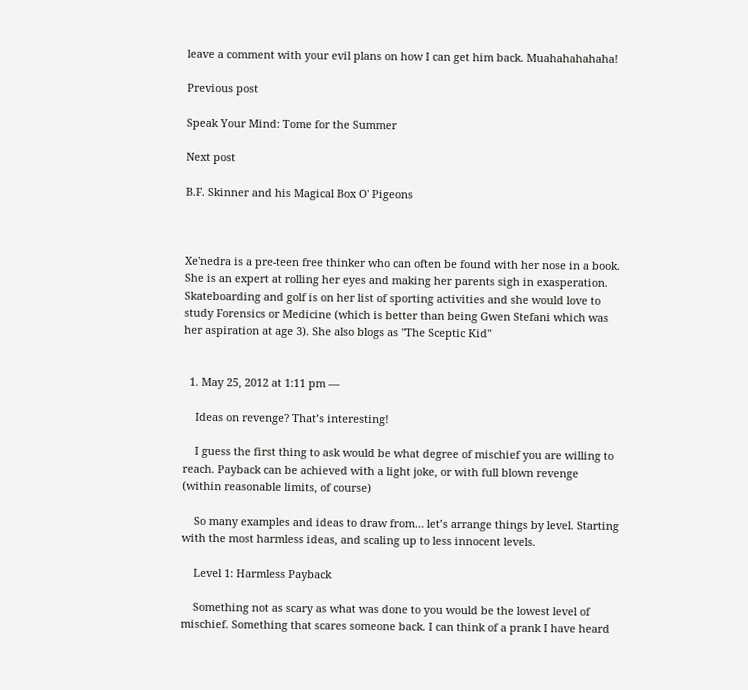leave a comment with your evil plans on how I can get him back. Muahahahahaha!

Previous post

Speak Your Mind: Tome for the Summer

Next post

B.F. Skinner and his Magical Box O' Pigeons



Xe'nedra is a pre-teen free thinker who can often be found with her nose in a book. She is an expert at rolling her eyes and making her parents sigh in exasperation. Skateboarding and golf is on her list of sporting activities and she would love to study Forensics or Medicine (which is better than being Gwen Stefani which was her aspiration at age 3). She also blogs as "The Sceptic Kid"


  1. May 25, 2012 at 1:11 pm —

    Ideas on revenge? That’s interesting!

    I guess the first thing to ask would be what degree of mischief you are willing to reach. Payback can be achieved with a light joke, or with full blown revenge (within reasonable limits, of course)

    So many examples and ideas to draw from… let’s arrange things by level. Starting with the most harmless ideas, and scaling up to less innocent levels.

    Level 1: Harmless Payback

    Something not as scary as what was done to you would be the lowest level of mischief. Something that scares someone back. I can think of a prank I have heard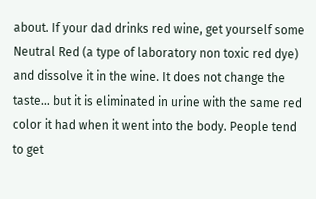about. If your dad drinks red wine, get yourself some Neutral Red (a type of laboratory non toxic red dye) and dissolve it in the wine. It does not change the taste… but it is eliminated in urine with the same red color it had when it went into the body. People tend to get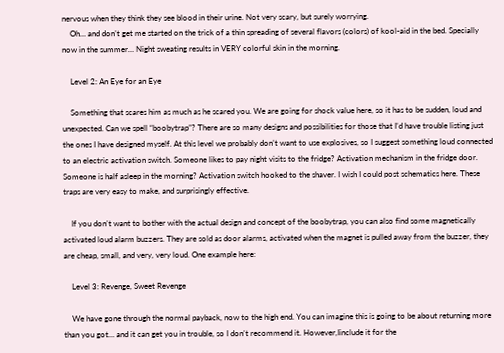nervous when they think they see blood in their urine. Not very scary, but surely worrying.
    Oh… and don’t get me started on the trick of a thin spreading of several flavors (colors) of kool-aid in the bed. Specially now in the summer… Night sweating results in VERY colorful skin in the morning.

    Level 2: An Eye for an Eye

    Something that scares him as much as he scared you. We are going for shock value here, so it has to be sudden, loud and unexpected. Can we spell “boobytrap”? There are so many designs and possibilities for those that I’d have trouble listing just the ones I have designed myself. At this level we probably don’t want to use explosives, so I suggest something loud connected to an electric activation switch. Someone likes to pay night visits to the fridge? Activation mechanism in the fridge door. Someone is half asleep in the morning? Activation switch hooked to the shaver. I wish I could post schematics here. These traps are very easy to make, and surprisingly effective.

    If you don’t want to bother with the actual design and concept of the boobytrap, you can also find some magnetically activated loud alarm buzzers. They are sold as door alarms, activated when the magnet is pulled away from the buzzer, they are cheap, small, and very, very loud. One example here:

    Level 3: Revenge, Sweet Revenge

    We have gone through the normal payback, now to the high end. You can imagine this is going to be about returning more than you got… and it can get you in trouble, so I don’t recommend it. However,Iinclude it for the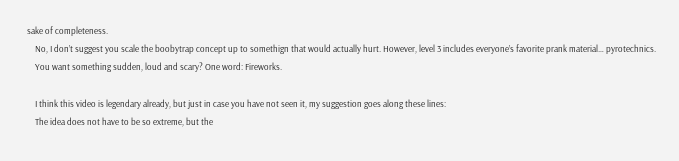sake of completeness.
    No, I don’t suggest you scale the boobytrap concept up to somethign that would actually hurt. However, level 3 includes everyone’s favorite prank material… pyrotechnics.
    You want something sudden, loud and scary? One word: Fireworks.

    I think this video is legendary already, but just in case you have not seen it, my suggestion goes along these lines:
    The idea does not have to be so extreme, but the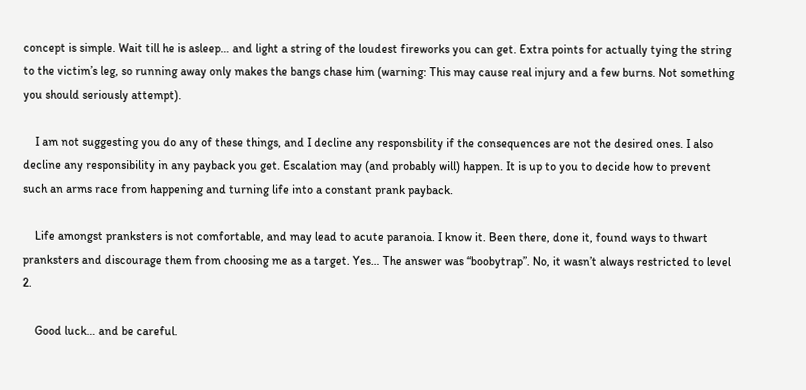concept is simple. Wait till he is asleep… and light a string of the loudest fireworks you can get. Extra points for actually tying the string to the victim’s leg, so running away only makes the bangs chase him (warning: This may cause real injury and a few burns. Not something you should seriously attempt).

    I am not suggesting you do any of these things, and I decline any responsbility if the consequences are not the desired ones. I also decline any responsibility in any payback you get. Escalation may (and probably will) happen. It is up to you to decide how to prevent such an arms race from happening and turning life into a constant prank payback.

    Life amongst pranksters is not comfortable, and may lead to acute paranoia. I know it. Been there, done it, found ways to thwart pranksters and discourage them from choosing me as a target. Yes… The answer was “boobytrap”. No, it wasn’t always restricted to level 2.

    Good luck… and be careful.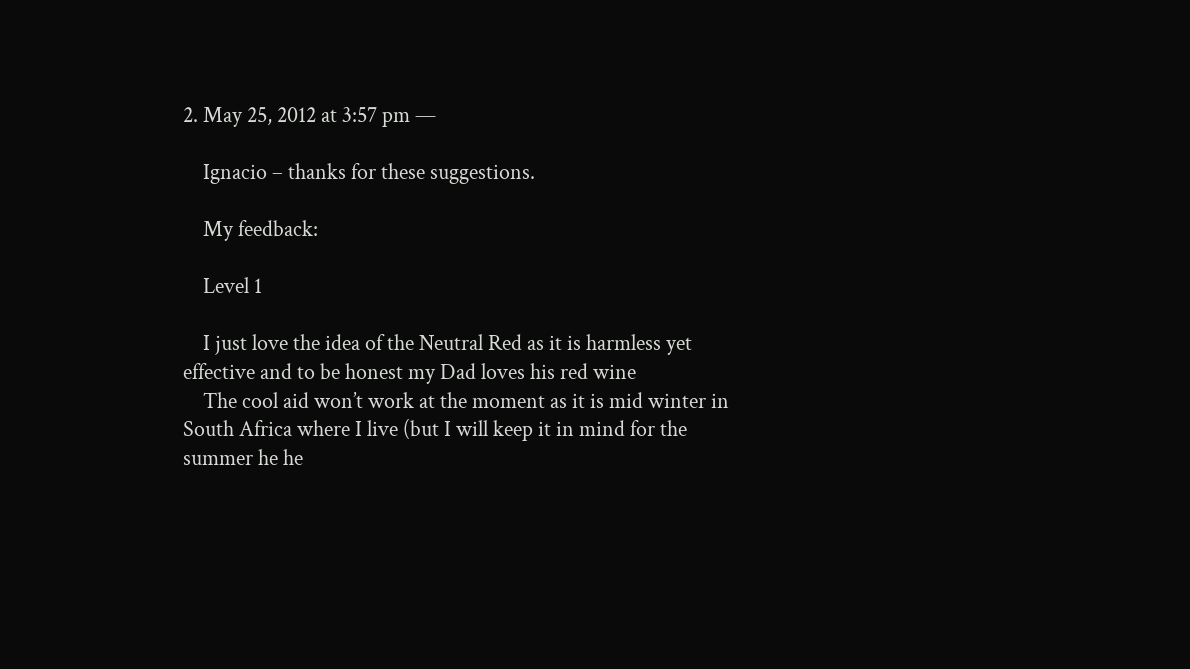2. May 25, 2012 at 3:57 pm —

    Ignacio – thanks for these suggestions.

    My feedback:

    Level 1

    I just love the idea of the Neutral Red as it is harmless yet effective and to be honest my Dad loves his red wine
    The cool aid won’t work at the moment as it is mid winter in South Africa where I live (but I will keep it in mind for the summer he he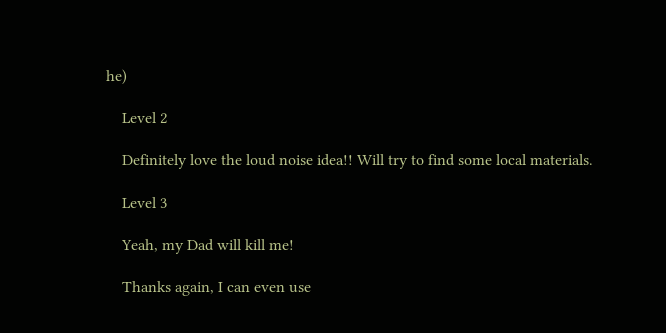he)

    Level 2

    Definitely love the loud noise idea!! Will try to find some local materials.

    Level 3

    Yeah, my Dad will kill me!

    Thanks again, I can even use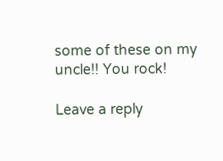some of these on my uncle!! You rock!

Leave a reply